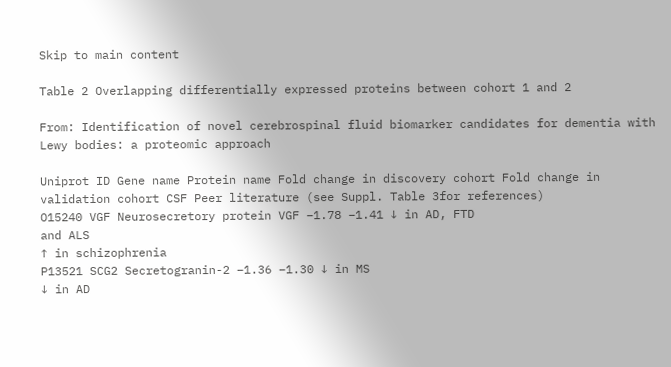Skip to main content

Table 2 Overlapping differentially expressed proteins between cohort 1 and 2

From: Identification of novel cerebrospinal fluid biomarker candidates for dementia with Lewy bodies: a proteomic approach

Uniprot ID Gene name Protein name Fold change in discovery cohort Fold change in validation cohort CSF Peer literature (see Suppl. Table 3for references)
O15240 VGF Neurosecretory protein VGF −1.78 −1.41 ↓ in AD, FTD
and ALS
↑ in schizophrenia
P13521 SCG2 Secretogranin-2 −1.36 −1.30 ↓ in MS
↓ in AD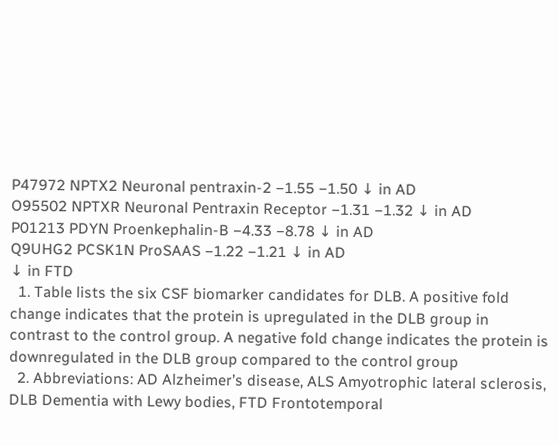P47972 NPTX2 Neuronal pentraxin-2 −1.55 −1.50 ↓ in AD
O95502 NPTXR Neuronal Pentraxin Receptor −1.31 −1.32 ↓ in AD
P01213 PDYN Proenkephalin-B −4.33 −8.78 ↓ in AD
Q9UHG2 PCSK1N ProSAAS −1.22 −1.21 ↓ in AD
↓ in FTD
  1. Table lists the six CSF biomarker candidates for DLB. A positive fold change indicates that the protein is upregulated in the DLB group in contrast to the control group. A negative fold change indicates the protein is downregulated in the DLB group compared to the control group
  2. Abbreviations: AD Alzheimer’s disease, ALS Amyotrophic lateral sclerosis, DLB Dementia with Lewy bodies, FTD Frontotemporal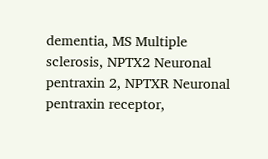dementia, MS Multiple sclerosis, NPTX2 Neuronal pentraxin 2, NPTXR Neuronal pentraxin receptor,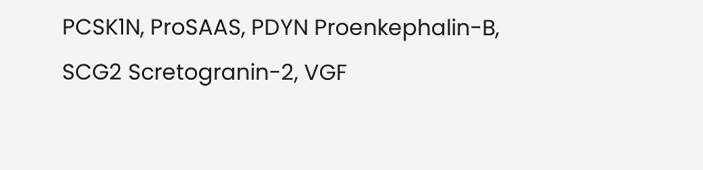PCSK1N, ProSAAS, PDYN Proenkephalin-B, SCG2 Scretogranin-2, VGF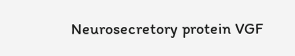Neurosecretory protein VGF